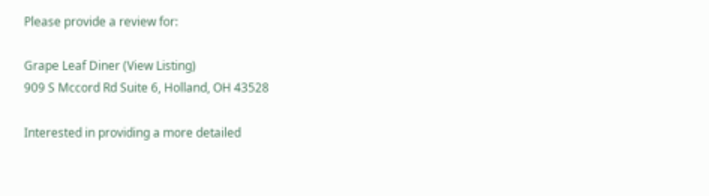Please provide a review for:

Grape Leaf Diner (View Listing)
909 S Mccord Rd Suite 6, Holland, OH 43528

Interested in providing a more detailed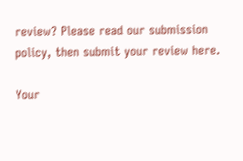review? Please read our submission policy, then submit your review here.

Your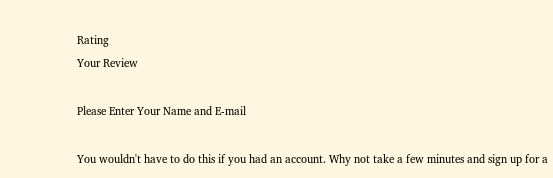Rating
Your Review

Please Enter Your Name and E-mail

You wouldn't have to do this if you had an account. Why not take a few minutes and sign up for a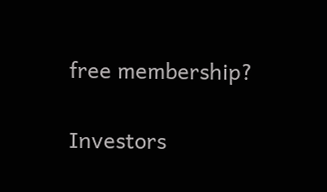free membership?

Investors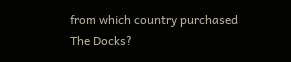from which country purchased The Docks?